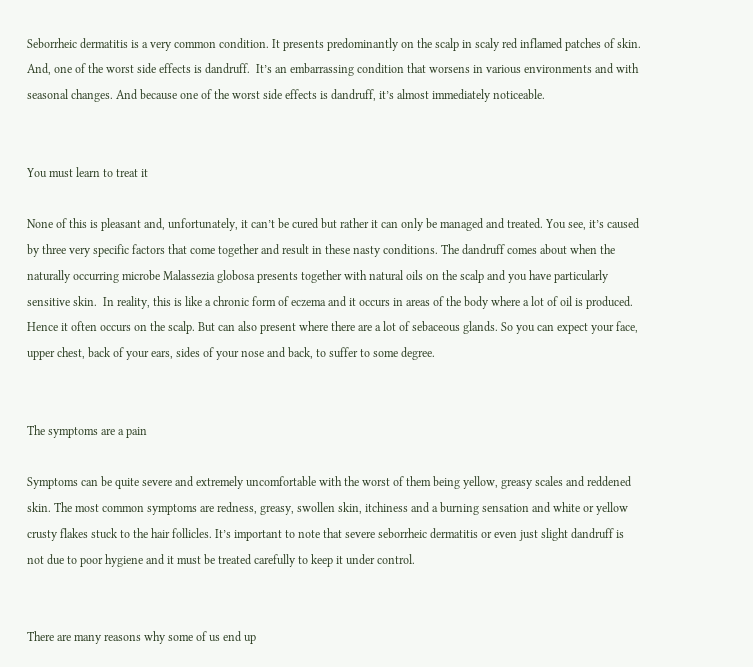Seborrheic dermatitis is a very common condition. It presents predominantly on the scalp in scaly red inflamed patches of skin. And, one of the worst side effects is dandruff.  It’s an embarrassing condition that worsens in various environments and with seasonal changes. And because one of the worst side effects is dandruff, it’s almost immediately noticeable.


You must learn to treat it

None of this is pleasant and, unfortunately, it can’t be cured but rather it can only be managed and treated. You see, it’s caused by three very specific factors that come together and result in these nasty conditions. The dandruff comes about when the naturally occurring microbe Malassezia globosa presents together with natural oils on the scalp and you have particularly sensitive skin.  In reality, this is like a chronic form of eczema and it occurs in areas of the body where a lot of oil is produced. Hence it often occurs on the scalp. But can also present where there are a lot of sebaceous glands. So you can expect your face, upper chest, back of your ears, sides of your nose and back, to suffer to some degree.


The symptoms are a pain

Symptoms can be quite severe and extremely uncomfortable with the worst of them being yellow, greasy scales and reddened skin. The most common symptoms are redness, greasy, swollen skin, itchiness and a burning sensation and white or yellow crusty flakes stuck to the hair follicles. It’s important to note that severe seborrheic dermatitis or even just slight dandruff is not due to poor hygiene and it must be treated carefully to keep it under control.


There are many reasons why some of us end up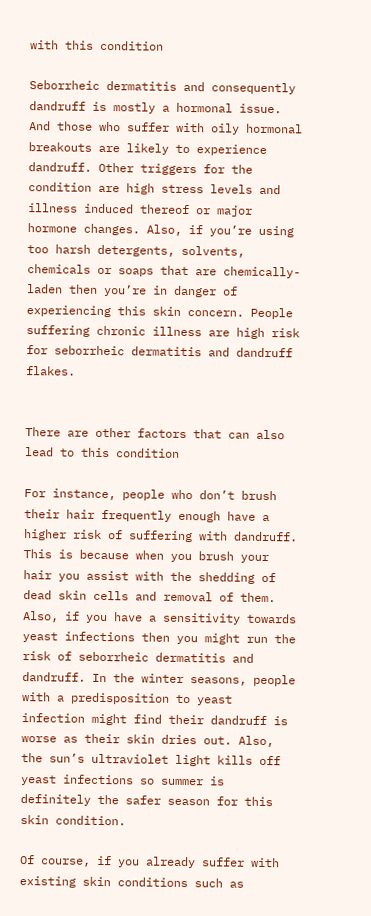with this condition

Seborrheic dermatitis and consequently dandruff is mostly a hormonal issue. And those who suffer with oily hormonal breakouts are likely to experience dandruff. Other triggers for the condition are high stress levels and illness induced thereof or major hormone changes. Also, if you’re using too harsh detergents, solvents, chemicals or soaps that are chemically-laden then you’re in danger of experiencing this skin concern. People suffering chronic illness are high risk for seborrheic dermatitis and dandruff flakes.


There are other factors that can also lead to this condition

For instance, people who don’t brush their hair frequently enough have a higher risk of suffering with dandruff. This is because when you brush your hair you assist with the shedding of dead skin cells and removal of them. Also, if you have a sensitivity towards yeast infections then you might run the risk of seborrheic dermatitis and dandruff. In the winter seasons, people with a predisposition to yeast infection might find their dandruff is worse as their skin dries out. Also, the sun’s ultraviolet light kills off yeast infections so summer is definitely the safer season for this skin condition.

Of course, if you already suffer with existing skin conditions such as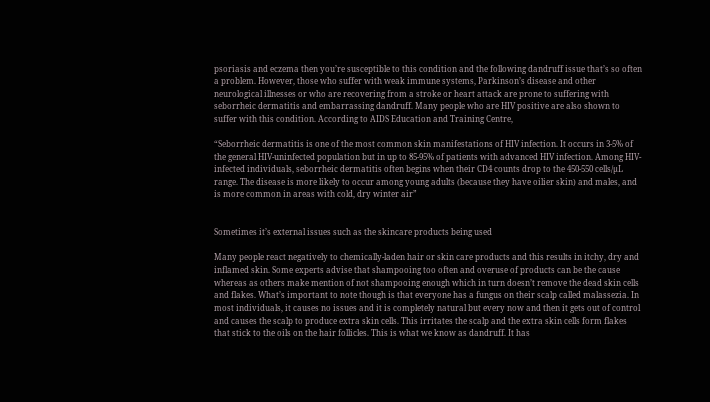psoriasis and eczema then you’re susceptible to this condition and the following dandruff issue that’s so often a problem. However, those who suffer with weak immune systems, Parkinson’s disease and other neurological illnesses or who are recovering from a stroke or heart attack are prone to suffering with seborrheic dermatitis and embarrassing dandruff. Many people who are HIV positive are also shown to suffer with this condition. According to AIDS Education and Training Centre,

“Seborrheic dermatitis is one of the most common skin manifestations of HIV infection. It occurs in 3-5% of the general HIV-uninfected population but in up to 85-95% of patients with advanced HIV infection. Among HIV-infected individuals, seborrheic dermatitis often begins when their CD4 counts drop to the 450-550 cells/µL range. The disease is more likely to occur among young adults (because they have oilier skin) and males, and is more common in areas with cold, dry winter air”


Sometimes it’s external issues such as the skincare products being used

Many people react negatively to chemically-laden hair or skin care products and this results in itchy, dry and inflamed skin. Some experts advise that shampooing too often and overuse of products can be the cause whereas as others make mention of not shampooing enough which in turn doesn’t remove the dead skin cells and flakes. What’s important to note though is that everyone has a fungus on their scalp called malassezia. In most individuals, it causes no issues and it is completely natural but every now and then it gets out of control and causes the scalp to produce extra skin cells. This irritates the scalp and the extra skin cells form flakes that stick to the oils on the hair follicles. This is what we know as dandruff. It has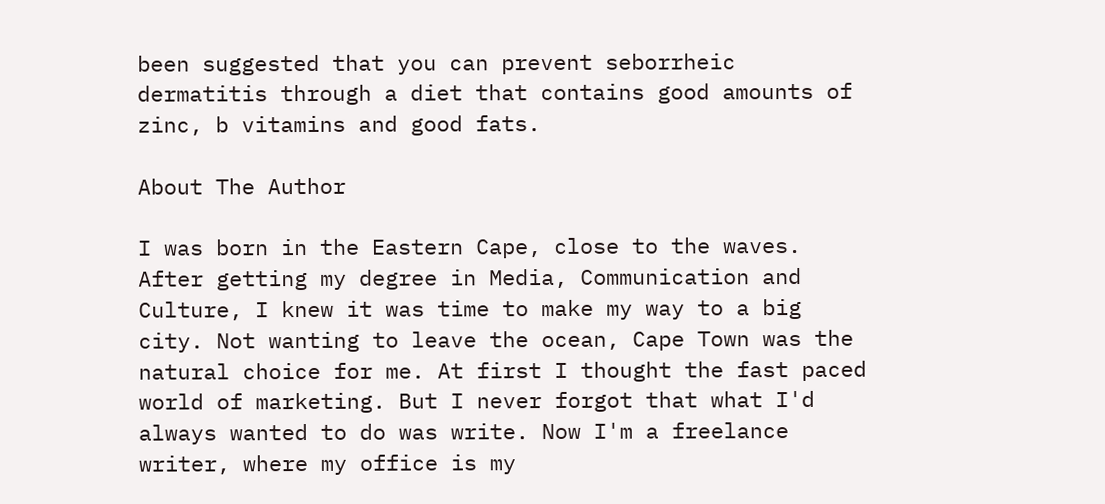been suggested that you can prevent seborrheic dermatitis through a diet that contains good amounts of zinc, b vitamins and good fats.

About The Author

I was born in the Eastern Cape, close to the waves. After getting my degree in Media, Communication and Culture, I knew it was time to make my way to a big city. Not wanting to leave the ocean, Cape Town was the natural choice for me. At first I thought the fast paced world of marketing. But I never forgot that what I'd always wanted to do was write. Now I'm a freelance writer, where my office is my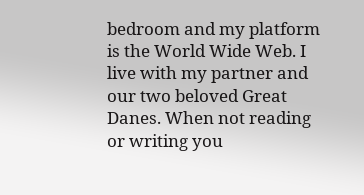bedroom and my platform is the World Wide Web. I live with my partner and our two beloved Great Danes. When not reading or writing you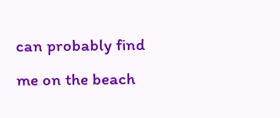can probably find me on the beach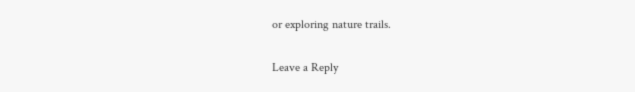or exploring nature trails.

Leave a Reply